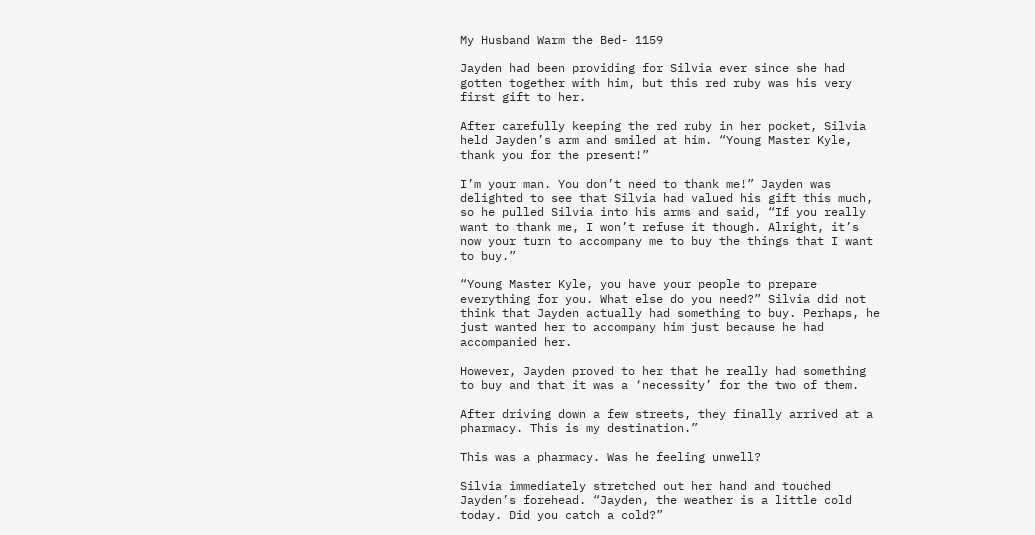My Husband Warm the Bed- 1159

Jayden had been providing for Silvia ever since she had gotten together with him, but this red ruby was his very first gift to her.

After carefully keeping the red ruby in her pocket, Silvia held Jayden’s arm and smiled at him. “Young Master Kyle, thank you for the present!”

I’m your man. You don’t need to thank me!” Jayden was delighted to see that Silvia had valued his gift this much, so he pulled Silvia into his arms and said, “If you really want to thank me, I won’t refuse it though. Alright, it’s now your turn to accompany me to buy the things that I want to buy.”

“Young Master Kyle, you have your people to prepare everything for you. What else do you need?” Silvia did not think that Jayden actually had something to buy. Perhaps, he just wanted her to accompany him just because he had accompanied her.

However, Jayden proved to her that he really had something to buy and that it was a ‘necessity’ for the two of them.

After driving down a few streets, they finally arrived at a pharmacy. This is my destination.”

This was a pharmacy. Was he feeling unwell?

Silvia immediately stretched out her hand and touched Jayden’s forehead. “Jayden, the weather is a little cold today. Did you catch a cold?”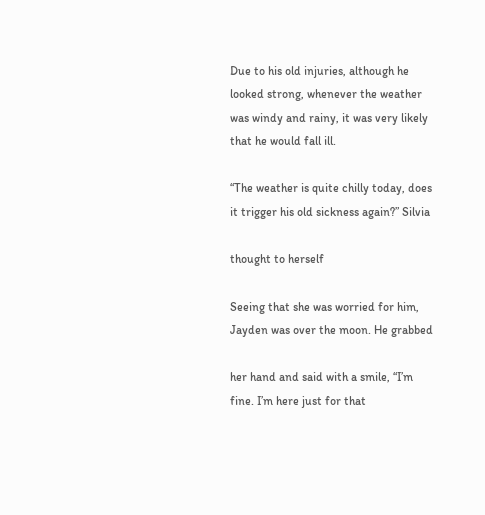Due to his old injuries, although he looked strong, whenever the weather was windy and rainy, it was very likely that he would fall ill.

“The weather is quite chilly today, does it trigger his old sickness again?” Silvia

thought to herself

Seeing that she was worried for him, Jayden was over the moon. He grabbed

her hand and said with a smile, “I’m fine. I’m here just for that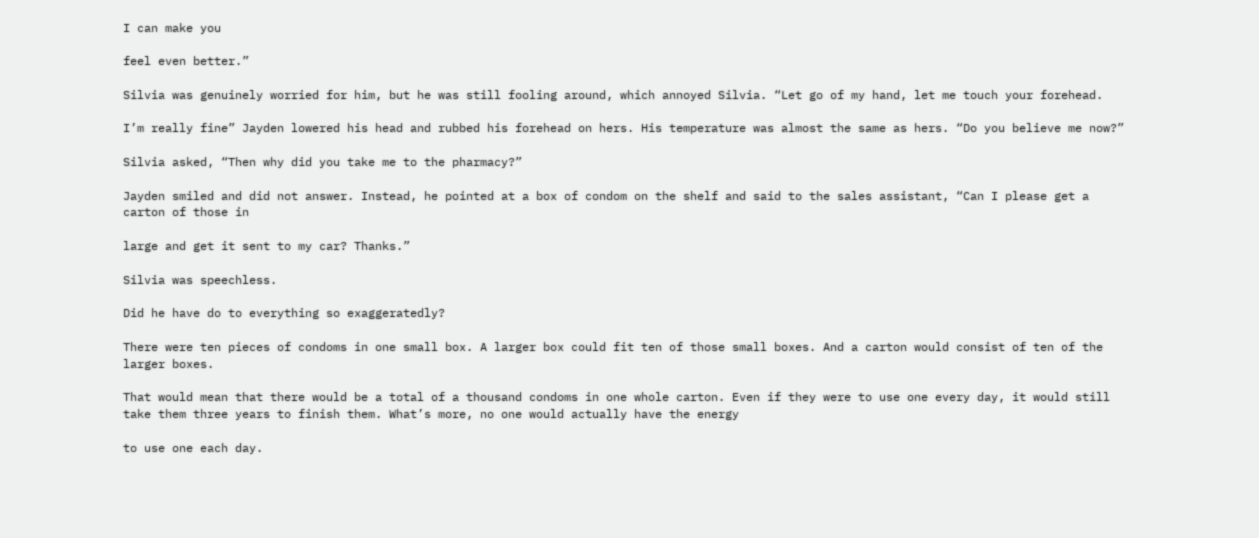I can make you

feel even better.”

Silvia was genuinely worried for him, but he was still fooling around, which annoyed Silvia. “Let go of my hand, let me touch your forehead.

I’m really fine” Jayden lowered his head and rubbed his forehead on hers. His temperature was almost the same as hers. “Do you believe me now?”

Silvia asked, “Then why did you take me to the pharmacy?”

Jayden smiled and did not answer. Instead, he pointed at a box of condom on the shelf and said to the sales assistant, “Can I please get a carton of those in

large and get it sent to my car? Thanks.”

Silvia was speechless.

Did he have do to everything so exaggeratedly?

There were ten pieces of condoms in one small box. A larger box could fit ten of those small boxes. And a carton would consist of ten of the larger boxes.

That would mean that there would be a total of a thousand condoms in one whole carton. Even if they were to use one every day, it would still take them three years to finish them. What’s more, no one would actually have the energy

to use one each day.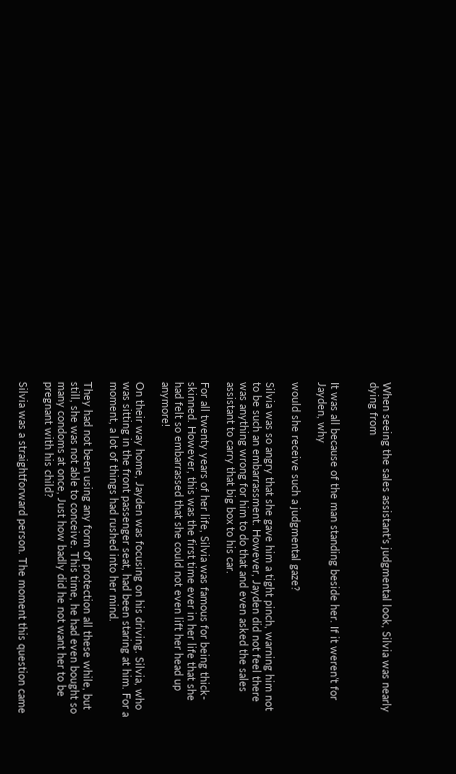When seeing the sales assistant’s judgmental look, Silvia was nearly dying from


It was all because of the man standing beside her. If it weren’t for Jayden, why

would she receive such a judgmental gaze?

Silvia was so angry that she gave him a tight pinch, warning him not to be such an embarrassment. However, Jayden did not feel there was anything wrong for him to do that and even asked the sales assistant to carry that big box to his car.

For all twenty years of her life, Silvia was famous for being thick-skinned. However, this was the first time ever in her life that she had felt so embarrassed that she could not even lift her head up anymore!

On their way home, Jayden was focusing on his driving. Silvia, who was sitting in the front passenger seat, had been staring at him. For a moment, a lot of things had rushed into her mind.

They had not been using any form of protection all these while, but still, she was not able to conceive. This time, he had even bought so many condoms at once, Just how badly did he not want her to be pregnant with his child?

Silvia was a straightforward person. The moment this question came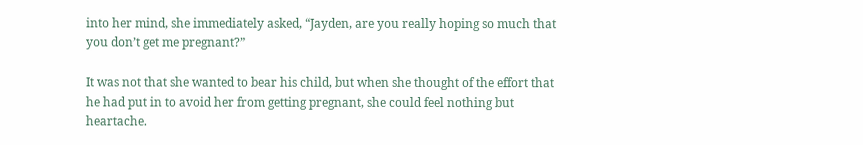into her mind, she immediately asked, “Jayden, are you really hoping so much that you don’t get me pregnant?”

It was not that she wanted to bear his child, but when she thought of the effort that he had put in to avoid her from getting pregnant, she could feel nothing but heartache.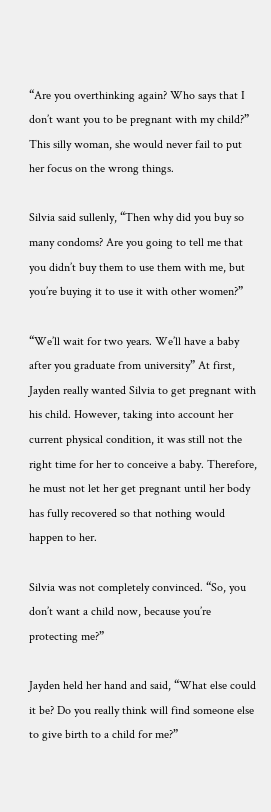“Are you overthinking again? Who says that I don’t want you to be pregnant with my child?” This silly woman, she would never fail to put her focus on the wrong things.

Silvia said sullenly, “Then why did you buy so many condoms? Are you going to tell me that you didn’t buy them to use them with me, but you’re buying it to use it with other women?”

“We’ll wait for two years. We’ll have a baby after you graduate from university” At first, Jayden really wanted Silvia to get pregnant with his child. However, taking into account her current physical condition, it was still not the right time for her to conceive a baby. Therefore, he must not let her get pregnant until her body has fully recovered so that nothing would happen to her.

Silvia was not completely convinced. “So, you don’t want a child now, because you’re protecting me?”

Jayden held her hand and said, “What else could it be? Do you really think will find someone else to give birth to a child for me?”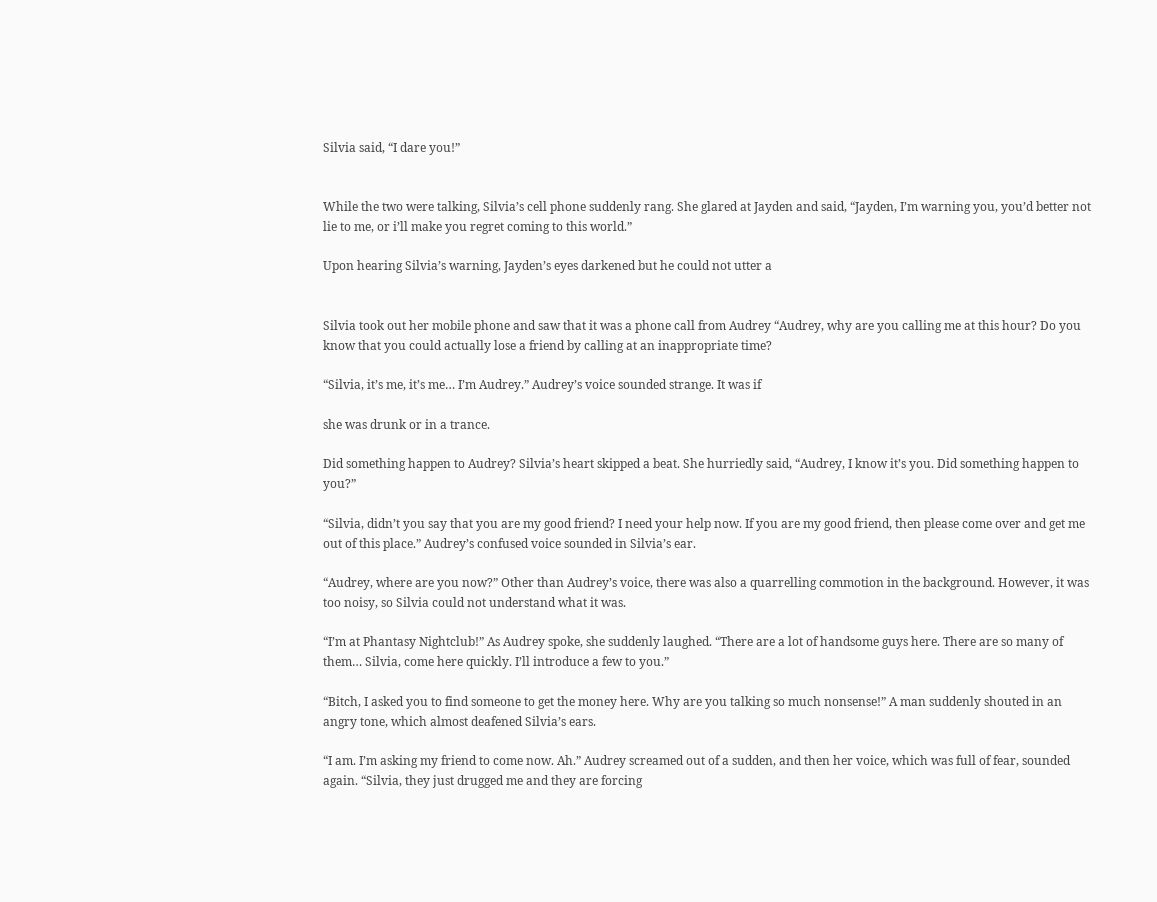Silvia said, “I dare you!”


While the two were talking, Silvia’s cell phone suddenly rang. She glared at Jayden and said, “Jayden, I’m warning you, you’d better not lie to me, or i’ll make you regret coming to this world.”

Upon hearing Silvia’s warning, Jayden’s eyes darkened but he could not utter a


Silvia took out her mobile phone and saw that it was a phone call from Audrey “Audrey, why are you calling me at this hour? Do you know that you could actually lose a friend by calling at an inappropriate time?

“Silvia, it’s me, it’s me… I’m Audrey.” Audrey’s voice sounded strange. It was if

she was drunk or in a trance.

Did something happen to Audrey? Silvia’s heart skipped a beat. She hurriedly said, “Audrey, I know it’s you. Did something happen to you?”

“Silvia, didn’t you say that you are my good friend? I need your help now. If you are my good friend, then please come over and get me out of this place.” Audrey’s confused voice sounded in Silvia’s ear.

“Audrey, where are you now?” Other than Audrey’s voice, there was also a quarrelling commotion in the background. However, it was too noisy, so Silvia could not understand what it was.

“I’m at Phantasy Nightclub!” As Audrey spoke, she suddenly laughed. “There are a lot of handsome guys here. There are so many of them… Silvia, come here quickly. I’ll introduce a few to you.”

“Bitch, I asked you to find someone to get the money here. Why are you talking so much nonsense!” A man suddenly shouted in an angry tone, which almost deafened Silvia’s ears.

“I am. I’m asking my friend to come now. Ah.” Audrey screamed out of a sudden, and then her voice, which was full of fear, sounded again. “Silvia, they just drugged me and they are forcing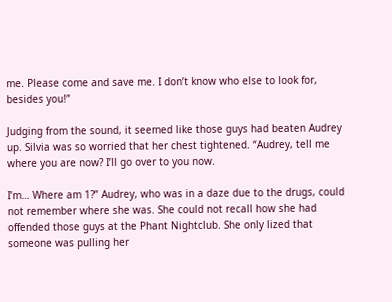me. Please come and save me. I don’t know who else to look for, besides you!”

Judging from the sound, it seemed like those guys had beaten Audrey up. Silvia was so worried that her chest tightened. “Audrey, tell me where you are now? I’ll go over to you now.

I’m… Where am 1?” Audrey, who was in a daze due to the drugs, could not remember where she was. She could not recall how she had offended those guys at the Phant Nightclub. She only lized that someone was pulling her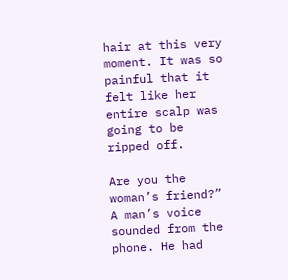hair at this very moment. It was so painful that it felt like her entire scalp was going to be ripped off.

Are you the woman’s friend?” A man’s voice sounded from the phone. He had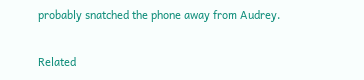probably snatched the phone away from Audrey.

Related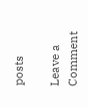posts

Leave a Comment